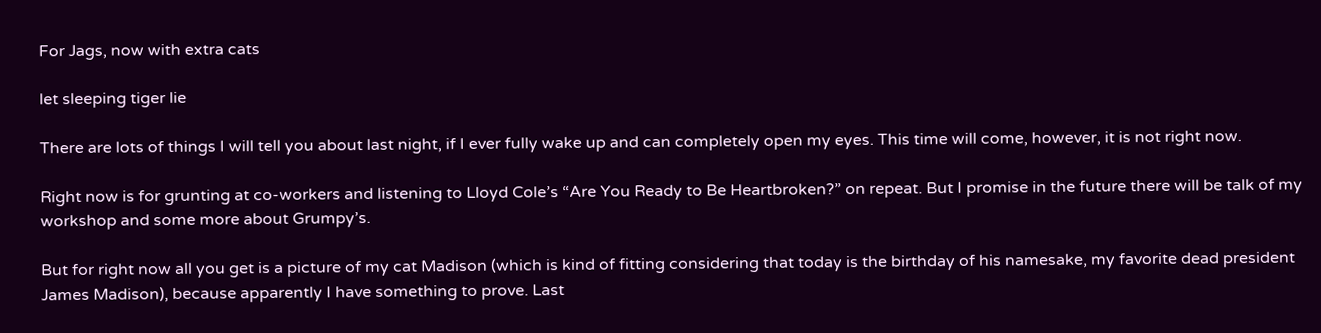For Jags, now with extra cats

let sleeping tiger lie

There are lots of things I will tell you about last night, if I ever fully wake up and can completely open my eyes. This time will come, however, it is not right now.

Right now is for grunting at co-workers and listening to Lloyd Cole’s “Are You Ready to Be Heartbroken?” on repeat. But I promise in the future there will be talk of my workshop and some more about Grumpy’s.

But for right now all you get is a picture of my cat Madison (which is kind of fitting considering that today is the birthday of his namesake, my favorite dead president James Madison), because apparently I have something to prove. Last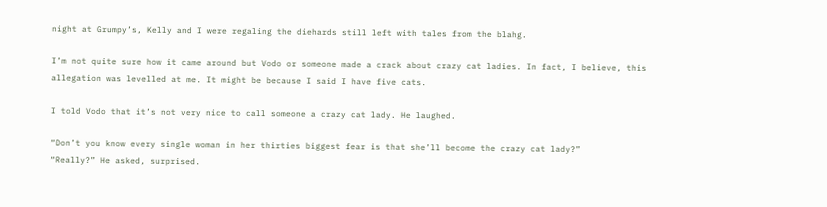night at Grumpy’s, Kelly and I were regaling the diehards still left with tales from the blahg.

I’m not quite sure how it came around but Vodo or someone made a crack about crazy cat ladies. In fact, I believe, this allegation was levelled at me. It might be because I said I have five cats.

I told Vodo that it’s not very nice to call someone a crazy cat lady. He laughed.

“Don’t you know every single woman in her thirties biggest fear is that she’ll become the crazy cat lady?”
“Really?” He asked, surprised.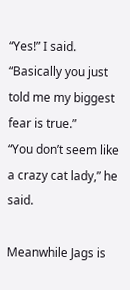“Yes!” I said. “Basically you just told me my biggest fear is true.”
“You don’t seem like a crazy cat lady,” he said.

Meanwhile Jags is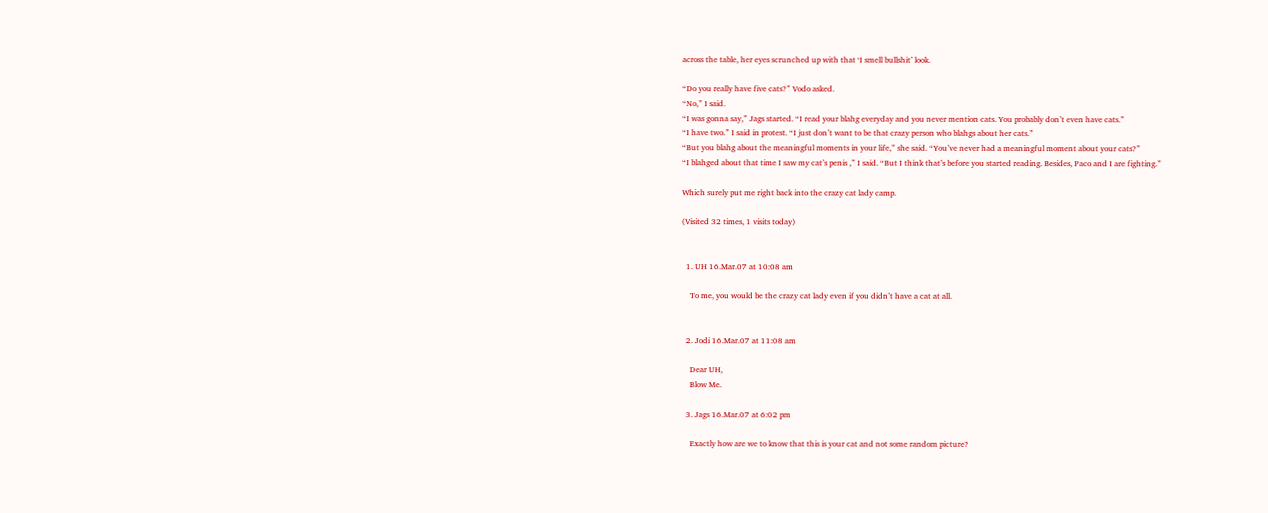across the table, her eyes scrunched up with that ‘I smell bullshit’ look.

“Do you really have five cats?” Vodo asked.
“No,” I said.
“I was gonna say,” Jags started. “I read your blahg everyday and you never mention cats. You probably don’t even have cats.”
“I have two.” I said in protest. “I just don’t want to be that crazy person who blahgs about her cats.”
“But you blahg about the meaningful moments in your life,” she said. “You’ve never had a meaningful moment about your cats?”
“I blahged about that time I saw my cat’s penis ,” I said. “But I think that’s before you started reading. Besides, Paco and I are fighting.”

Which surely put me right back into the crazy cat lady camp.

(Visited 32 times, 1 visits today)


  1. UH 16.Mar.07 at 10:08 am

    To me, you would be the crazy cat lady even if you didn’t have a cat at all.


  2. Jodi 16.Mar.07 at 11:08 am

    Dear UH,
    Blow Me.

  3. Jags 16.Mar.07 at 6:02 pm

    Exactly how are we to know that this is your cat and not some random picture?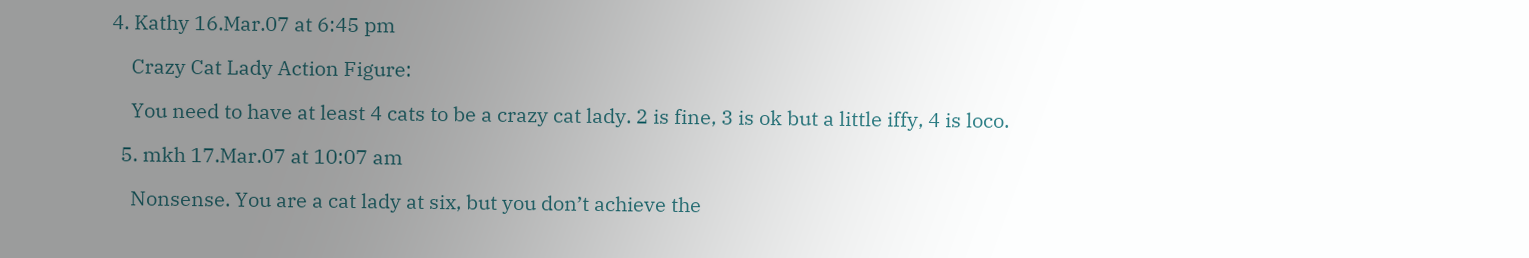4. Kathy 16.Mar.07 at 6:45 pm

    Crazy Cat Lady Action Figure:

    You need to have at least 4 cats to be a crazy cat lady. 2 is fine, 3 is ok but a little iffy, 4 is loco.

  5. mkh 17.Mar.07 at 10:07 am

    Nonsense. You are a cat lady at six, but you don’t achieve the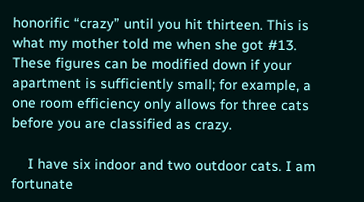honorific “crazy” until you hit thirteen. This is what my mother told me when she got #13. These figures can be modified down if your apartment is sufficiently small; for example, a one room efficiency only allows for three cats before you are classified as crazy.

    I have six indoor and two outdoor cats. I am fortunate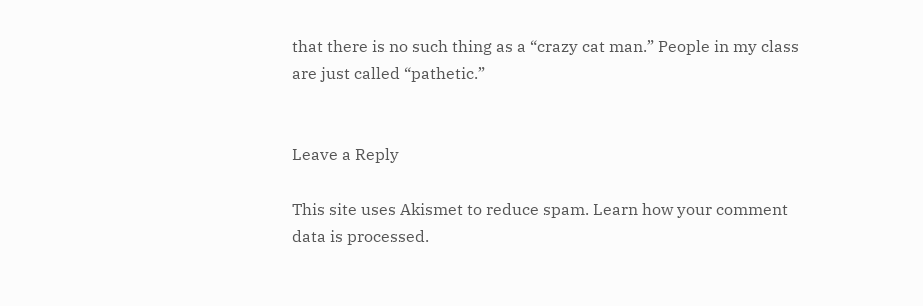that there is no such thing as a “crazy cat man.” People in my class are just called “pathetic.”


Leave a Reply

This site uses Akismet to reduce spam. Learn how your comment data is processed.